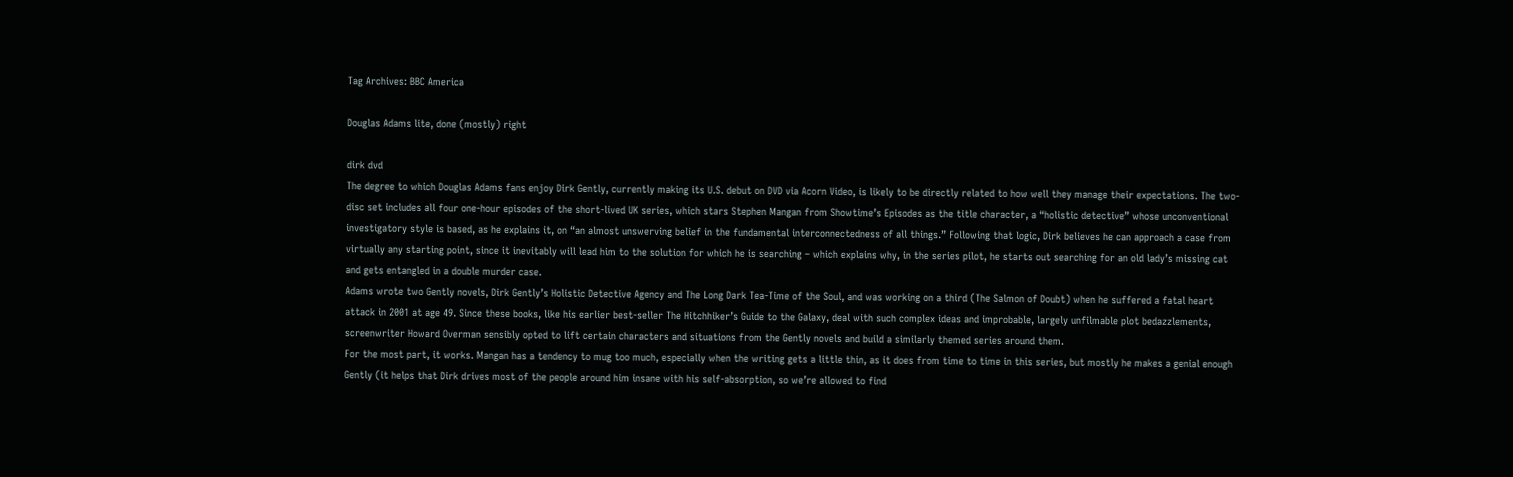Tag Archives: BBC America

Douglas Adams lite, done (mostly) right

dirk dvd
The degree to which Douglas Adams fans enjoy Dirk Gently, currently making its U.S. debut on DVD via Acorn Video, is likely to be directly related to how well they manage their expectations. The two-disc set includes all four one-hour episodes of the short-lived UK series, which stars Stephen Mangan from Showtime’s Episodes as the title character, a “holistic detective” whose unconventional investigatory style is based, as he explains it, on “an almost unswerving belief in the fundamental interconnectedness of all things.” Following that logic, Dirk believes he can approach a case from virtually any starting point, since it inevitably will lead him to the solution for which he is searching – which explains why, in the series pilot, he starts out searching for an old lady’s missing cat and gets entangled in a double murder case.
Adams wrote two Gently novels, Dirk Gently’s Holistic Detective Agency and The Long Dark Tea-Time of the Soul, and was working on a third (The Salmon of Doubt) when he suffered a fatal heart attack in 2001 at age 49. Since these books, like his earlier best-seller The Hitchhiker’s Guide to the Galaxy, deal with such complex ideas and improbable, largely unfilmable plot bedazzlements, screenwriter Howard Overman sensibly opted to lift certain characters and situations from the Gently novels and build a similarly themed series around them.
For the most part, it works. Mangan has a tendency to mug too much, especially when the writing gets a little thin, as it does from time to time in this series, but mostly he makes a genial enough Gently (it helps that Dirk drives most of the people around him insane with his self-absorption, so we’re allowed to find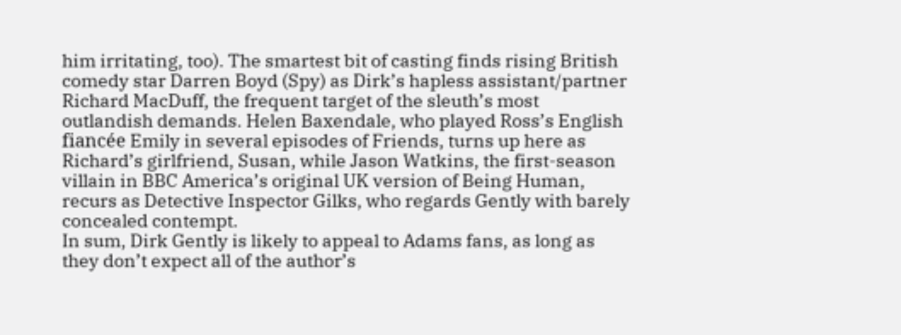him irritating, too). The smartest bit of casting finds rising British comedy star Darren Boyd (Spy) as Dirk’s hapless assistant/partner Richard MacDuff, the frequent target of the sleuth’s most outlandish demands. Helen Baxendale, who played Ross’s English fiancée Emily in several episodes of Friends, turns up here as Richard’s girlfriend, Susan, while Jason Watkins, the first-season villain in BBC America’s original UK version of Being Human, recurs as Detective Inspector Gilks, who regards Gently with barely concealed contempt.
In sum, Dirk Gently is likely to appeal to Adams fans, as long as they don’t expect all of the author’s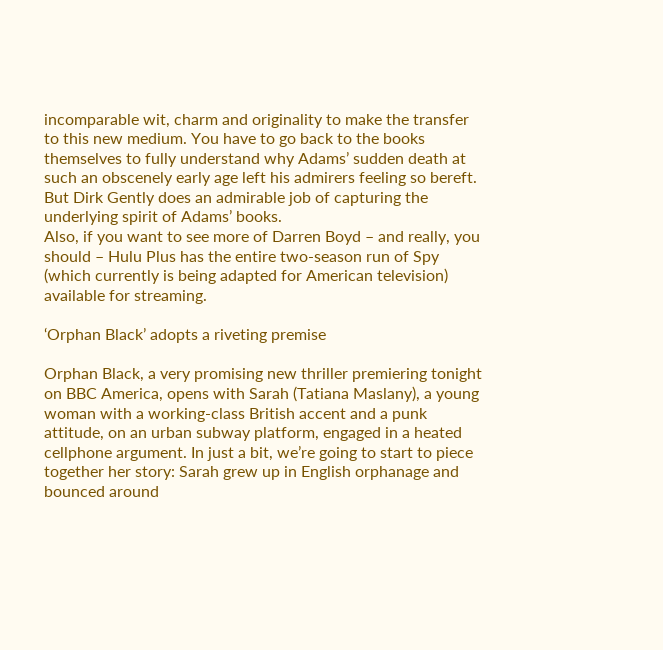incomparable wit, charm and originality to make the transfer to this new medium. You have to go back to the books themselves to fully understand why Adams’ sudden death at such an obscenely early age left his admirers feeling so bereft. But Dirk Gently does an admirable job of capturing the underlying spirit of Adams’ books.
Also, if you want to see more of Darren Boyd – and really, you should – Hulu Plus has the entire two-season run of Spy (which currently is being adapted for American television) available for streaming.

‘Orphan Black’ adopts a riveting premise

Orphan Black, a very promising new thriller premiering tonight on BBC America, opens with Sarah (Tatiana Maslany), a young woman with a working-class British accent and a punk attitude, on an urban subway platform, engaged in a heated cellphone argument. In just a bit, we’re going to start to piece together her story: Sarah grew up in English orphanage and bounced around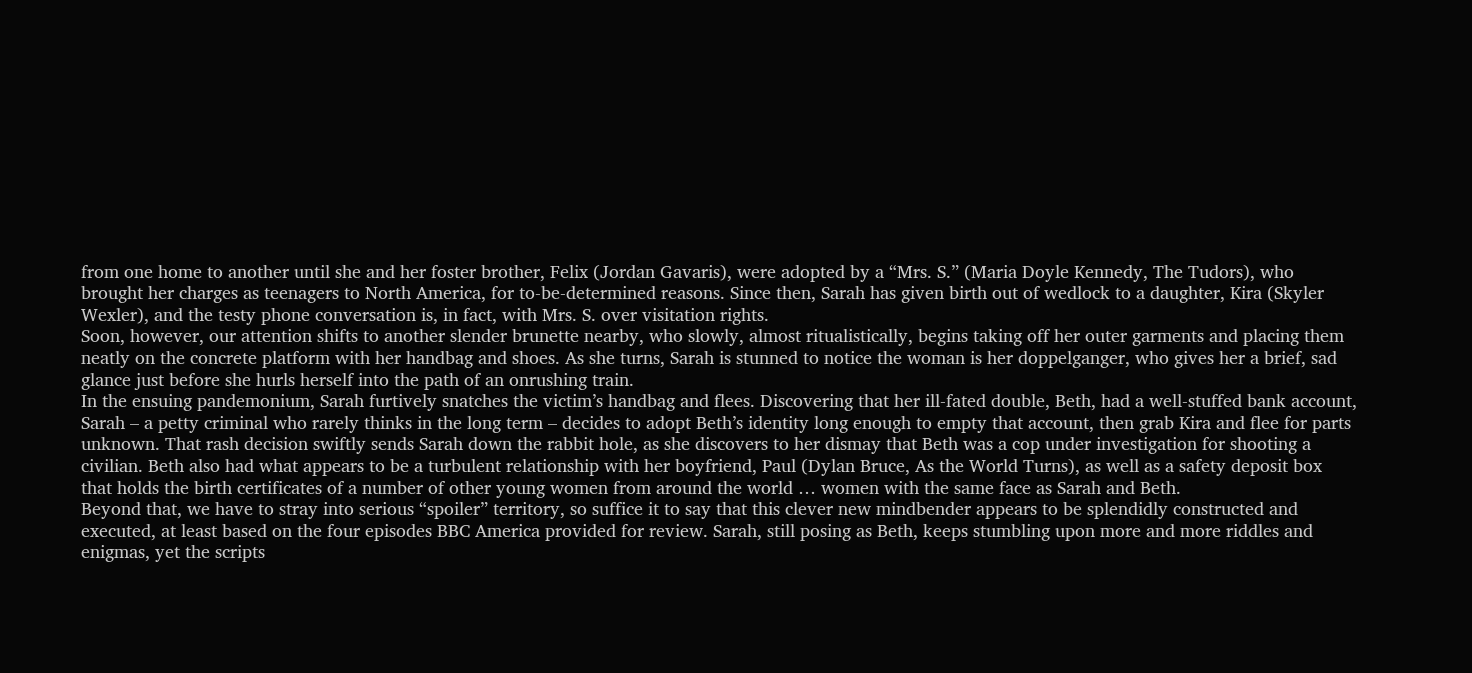from one home to another until she and her foster brother, Felix (Jordan Gavaris), were adopted by a “Mrs. S.” (Maria Doyle Kennedy, The Tudors), who brought her charges as teenagers to North America, for to-be-determined reasons. Since then, Sarah has given birth out of wedlock to a daughter, Kira (Skyler Wexler), and the testy phone conversation is, in fact, with Mrs. S. over visitation rights.
Soon, however, our attention shifts to another slender brunette nearby, who slowly, almost ritualistically, begins taking off her outer garments and placing them neatly on the concrete platform with her handbag and shoes. As she turns, Sarah is stunned to notice the woman is her doppelganger, who gives her a brief, sad glance just before she hurls herself into the path of an onrushing train.
In the ensuing pandemonium, Sarah furtively snatches the victim’s handbag and flees. Discovering that her ill-fated double, Beth, had a well-stuffed bank account, Sarah – a petty criminal who rarely thinks in the long term – decides to adopt Beth’s identity long enough to empty that account, then grab Kira and flee for parts unknown. That rash decision swiftly sends Sarah down the rabbit hole, as she discovers to her dismay that Beth was a cop under investigation for shooting a civilian. Beth also had what appears to be a turbulent relationship with her boyfriend, Paul (Dylan Bruce, As the World Turns), as well as a safety deposit box that holds the birth certificates of a number of other young women from around the world … women with the same face as Sarah and Beth.
Beyond that, we have to stray into serious “spoiler” territory, so suffice it to say that this clever new mindbender appears to be splendidly constructed and executed, at least based on the four episodes BBC America provided for review. Sarah, still posing as Beth, keeps stumbling upon more and more riddles and enigmas, yet the scripts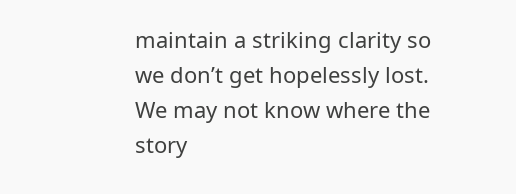maintain a striking clarity so we don’t get hopelessly lost. We may not know where the story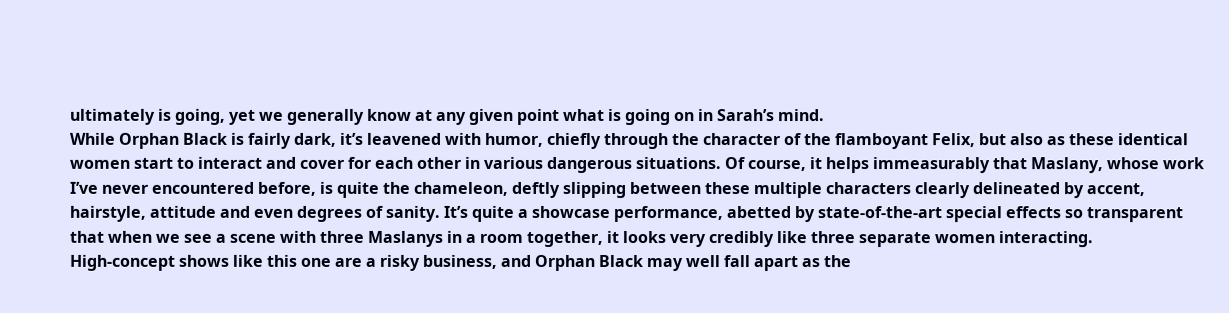ultimately is going, yet we generally know at any given point what is going on in Sarah’s mind.
While Orphan Black is fairly dark, it’s leavened with humor, chiefly through the character of the flamboyant Felix, but also as these identical women start to interact and cover for each other in various dangerous situations. Of course, it helps immeasurably that Maslany, whose work I’ve never encountered before, is quite the chameleon, deftly slipping between these multiple characters clearly delineated by accent, hairstyle, attitude and even degrees of sanity. It’s quite a showcase performance, abetted by state-of-the-art special effects so transparent that when we see a scene with three Maslanys in a room together, it looks very credibly like three separate women interacting.
High-concept shows like this one are a risky business, and Orphan Black may well fall apart as the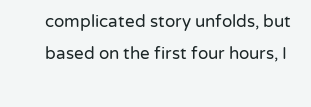complicated story unfolds, but based on the first four hours, I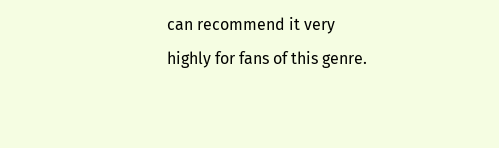can recommend it very highly for fans of this genre.